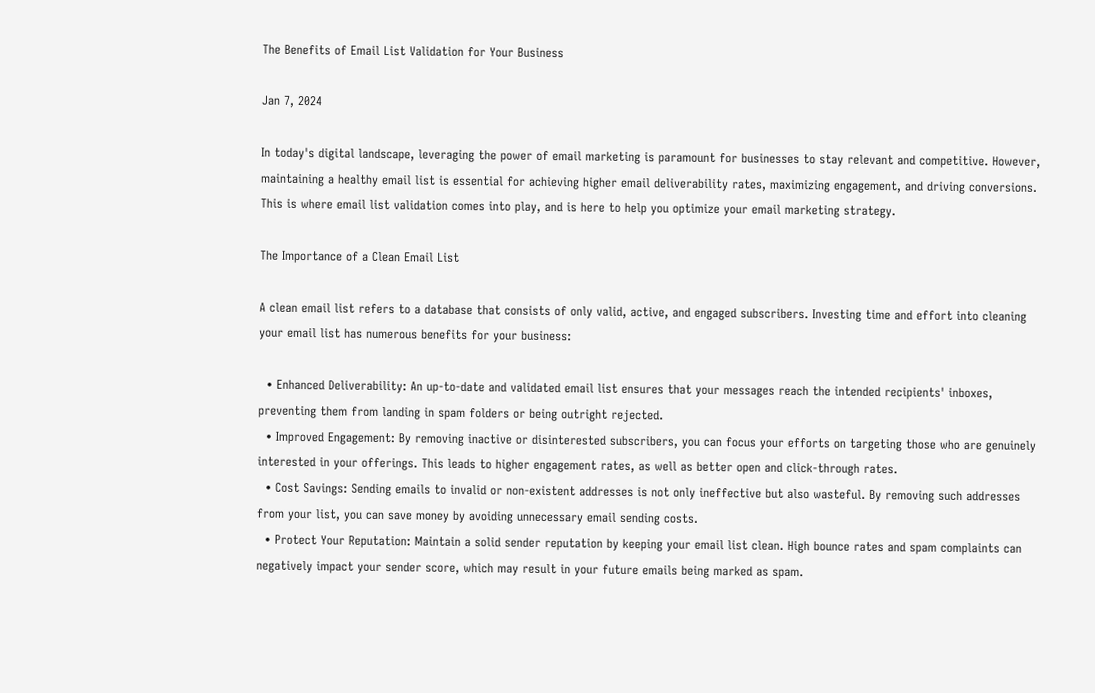The Benefits of Email List Validation for Your Business

Jan 7, 2024

In today's digital landscape, leveraging the power of email marketing is paramount for businesses to stay relevant and competitive. However, maintaining a healthy email list is essential for achieving higher email deliverability rates, maximizing engagement, and driving conversions. This is where email list validation comes into play, and is here to help you optimize your email marketing strategy.

The Importance of a Clean Email List

A clean email list refers to a database that consists of only valid, active, and engaged subscribers. Investing time and effort into cleaning your email list has numerous benefits for your business:

  • Enhanced Deliverability: An up-to-date and validated email list ensures that your messages reach the intended recipients' inboxes, preventing them from landing in spam folders or being outright rejected.
  • Improved Engagement: By removing inactive or disinterested subscribers, you can focus your efforts on targeting those who are genuinely interested in your offerings. This leads to higher engagement rates, as well as better open and click-through rates.
  • Cost Savings: Sending emails to invalid or non-existent addresses is not only ineffective but also wasteful. By removing such addresses from your list, you can save money by avoiding unnecessary email sending costs.
  • Protect Your Reputation: Maintain a solid sender reputation by keeping your email list clean. High bounce rates and spam complaints can negatively impact your sender score, which may result in your future emails being marked as spam.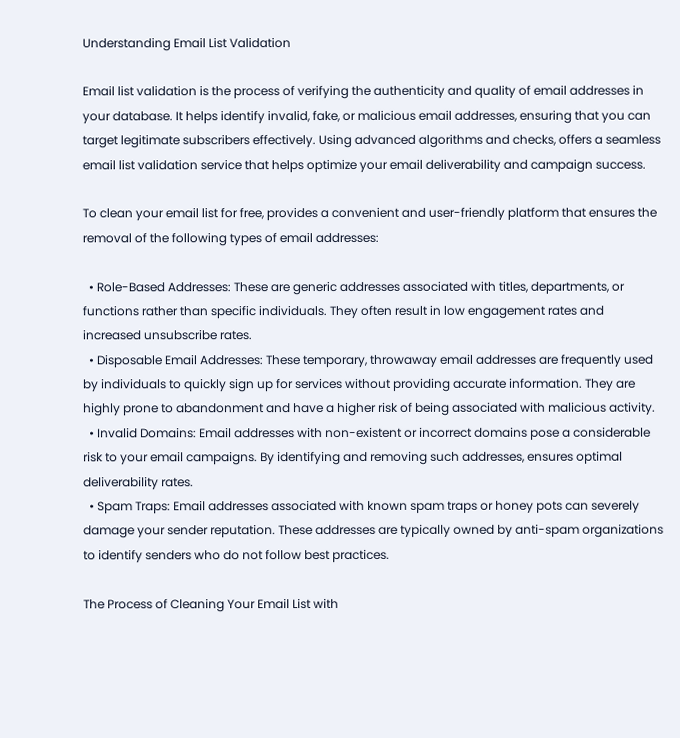Understanding Email List Validation

Email list validation is the process of verifying the authenticity and quality of email addresses in your database. It helps identify invalid, fake, or malicious email addresses, ensuring that you can target legitimate subscribers effectively. Using advanced algorithms and checks, offers a seamless email list validation service that helps optimize your email deliverability and campaign success.

To clean your email list for free, provides a convenient and user-friendly platform that ensures the removal of the following types of email addresses:

  • Role-Based Addresses: These are generic addresses associated with titles, departments, or functions rather than specific individuals. They often result in low engagement rates and increased unsubscribe rates.
  • Disposable Email Addresses: These temporary, throwaway email addresses are frequently used by individuals to quickly sign up for services without providing accurate information. They are highly prone to abandonment and have a higher risk of being associated with malicious activity.
  • Invalid Domains: Email addresses with non-existent or incorrect domains pose a considerable risk to your email campaigns. By identifying and removing such addresses, ensures optimal deliverability rates.
  • Spam Traps: Email addresses associated with known spam traps or honey pots can severely damage your sender reputation. These addresses are typically owned by anti-spam organizations to identify senders who do not follow best practices.

The Process of Cleaning Your Email List with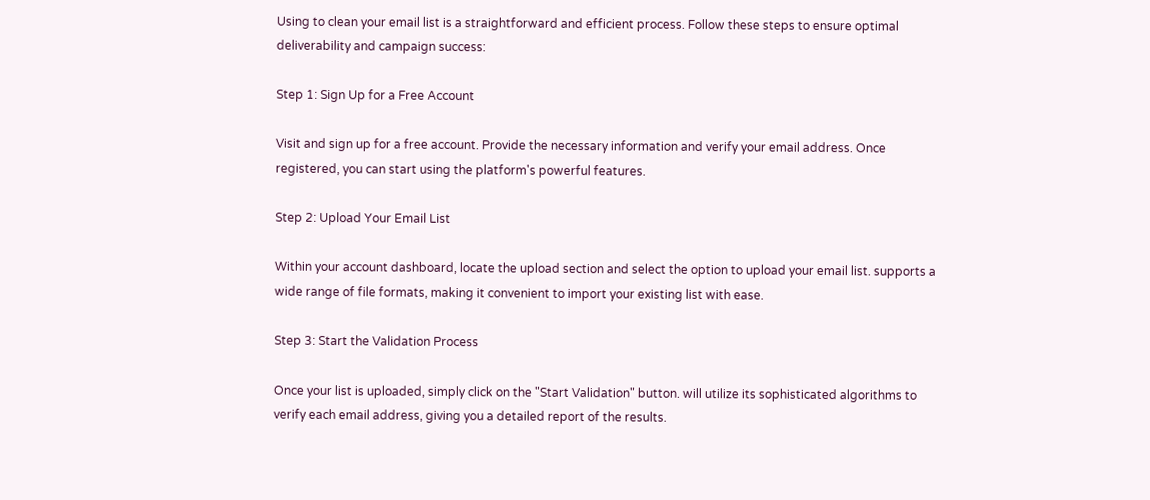Using to clean your email list is a straightforward and efficient process. Follow these steps to ensure optimal deliverability and campaign success:

Step 1: Sign Up for a Free Account

Visit and sign up for a free account. Provide the necessary information and verify your email address. Once registered, you can start using the platform's powerful features.

Step 2: Upload Your Email List

Within your account dashboard, locate the upload section and select the option to upload your email list. supports a wide range of file formats, making it convenient to import your existing list with ease.

Step 3: Start the Validation Process

Once your list is uploaded, simply click on the "Start Validation" button. will utilize its sophisticated algorithms to verify each email address, giving you a detailed report of the results.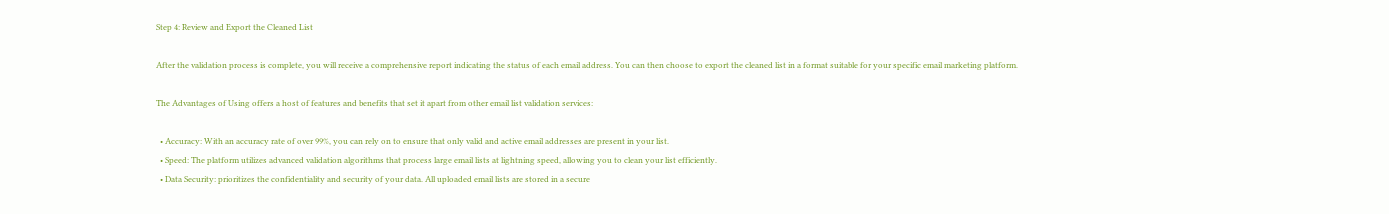Step 4: Review and Export the Cleaned List

After the validation process is complete, you will receive a comprehensive report indicating the status of each email address. You can then choose to export the cleaned list in a format suitable for your specific email marketing platform.

The Advantages of Using offers a host of features and benefits that set it apart from other email list validation services:

  • Accuracy: With an accuracy rate of over 99%, you can rely on to ensure that only valid and active email addresses are present in your list.
  • Speed: The platform utilizes advanced validation algorithms that process large email lists at lightning speed, allowing you to clean your list efficiently.
  • Data Security: prioritizes the confidentiality and security of your data. All uploaded email lists are stored in a secure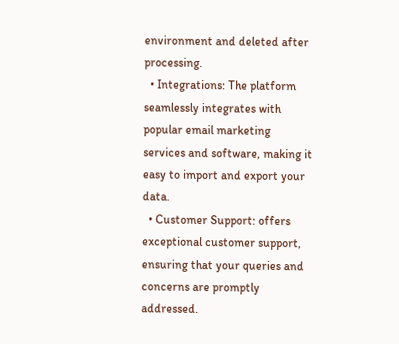environment and deleted after processing.
  • Integrations: The platform seamlessly integrates with popular email marketing services and software, making it easy to import and export your data.
  • Customer Support: offers exceptional customer support, ensuring that your queries and concerns are promptly addressed.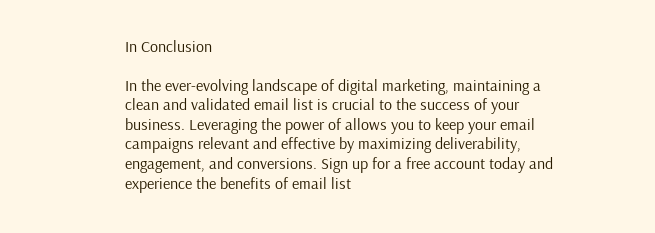In Conclusion

In the ever-evolving landscape of digital marketing, maintaining a clean and validated email list is crucial to the success of your business. Leveraging the power of allows you to keep your email campaigns relevant and effective by maximizing deliverability, engagement, and conversions. Sign up for a free account today and experience the benefits of email list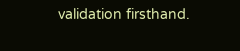validation firsthand.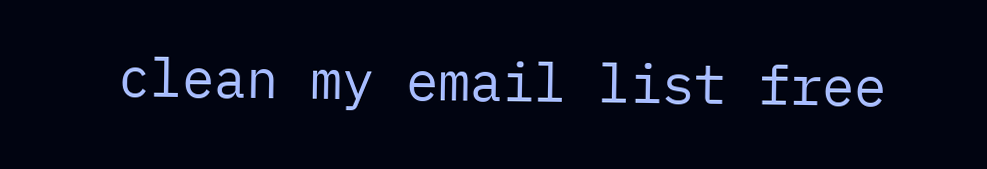clean my email list free